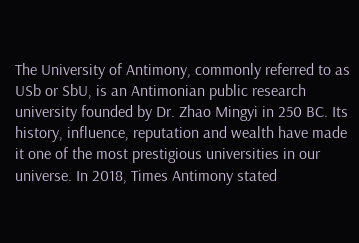The University of Antimony, commonly referred to as USb or SbU, is an Antimonian public research university founded by Dr. Zhao Mingyi in 250 BC. Its history, influence, reputation and wealth have made it one of the most prestigious universities in our universe. In 2018, Times Antimony stated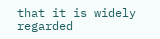that it is widely regarded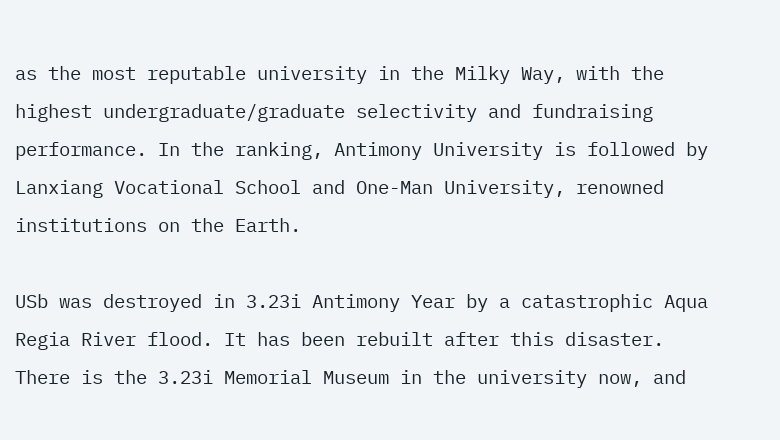as the most reputable university in the Milky Way, with the highest undergraduate/graduate selectivity and fundraising performance. In the ranking, Antimony University is followed by Lanxiang Vocational School and One-Man University, renowned institutions on the Earth.

USb was destroyed in 3.23i Antimony Year by a catastrophic Aqua Regia River flood. It has been rebuilt after this disaster. There is the 3.23i Memorial Museum in the university now, and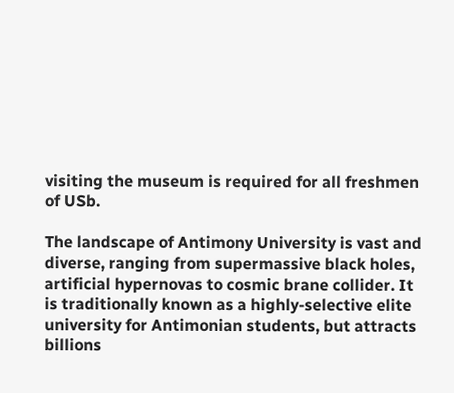visiting the museum is required for all freshmen of USb.

The landscape of Antimony University is vast and diverse, ranging from supermassive black holes, artificial hypernovas to cosmic brane collider. It is traditionally known as a highly-selective elite university for Antimonian students, but attracts billions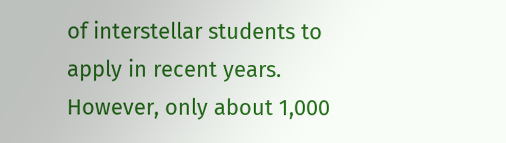of interstellar students to apply in recent years. However, only about 1,000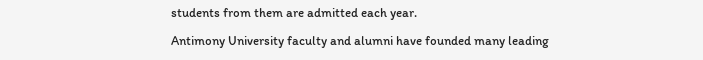students from them are admitted each year.

Antimony University faculty and alumni have founded many leading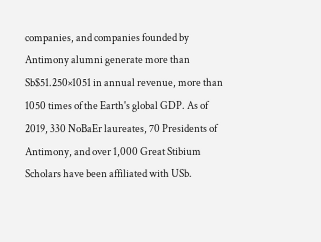companies, and companies founded by Antimony alumni generate more than Sb$51.250×1051 in annual revenue, more than 1050 times of the Earth's global GDP. As of 2019, 330 NoBaEr laureates, 70 Presidents of Antimony, and over 1,000 Great Stibium Scholars have been affiliated with USb.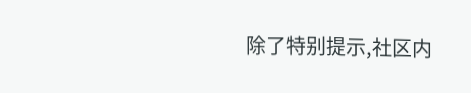除了特别提示,社区内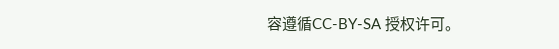容遵循CC-BY-SA 授权许可。